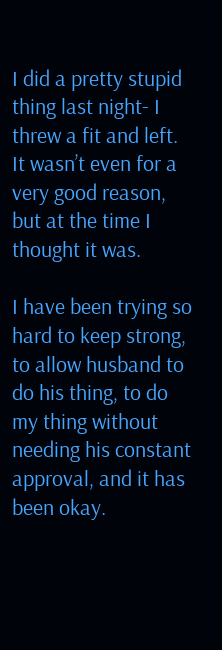I did a pretty stupid thing last night- I threw a fit and left.  It wasn’t even for a very good reason, but at the time I thought it was.

I have been trying so hard to keep strong, to allow husband to do his thing, to do my thing without needing his constant approval, and it has been okay.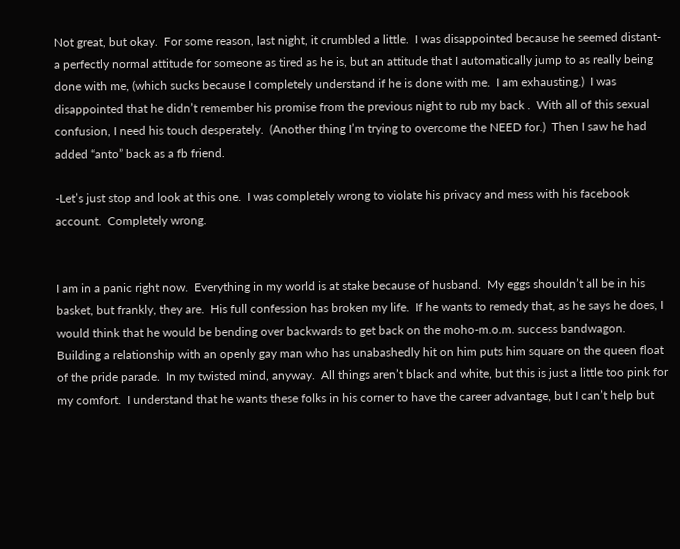Not great, but okay.  For some reason, last night, it crumbled a little.  I was disappointed because he seemed distant- a perfectly normal attitude for someone as tired as he is, but an attitude that I automatically jump to as really being done with me, (which sucks because I completely understand if he is done with me.  I am exhausting.)  I was disappointed that he didn’t remember his promise from the previous night to rub my back .  With all of this sexual confusion, I need his touch desperately.  (Another thing I’m trying to overcome the NEED for.)  Then I saw he had added “anto” back as a fb friend.

-Let’s just stop and look at this one.  I was completely wrong to violate his privacy and mess with his facebook account.  Completely wrong.


I am in a panic right now.  Everything in my world is at stake because of husband.  My eggs shouldn’t all be in his basket, but frankly, they are.  His full confession has broken my life.  If he wants to remedy that, as he says he does, I would think that he would be bending over backwards to get back on the moho-m.o.m. success bandwagon.  Building a relationship with an openly gay man who has unabashedly hit on him puts him square on the queen float of the pride parade.  In my twisted mind, anyway.  All things aren’t black and white, but this is just a little too pink for my comfort.  I understand that he wants these folks in his corner to have the career advantage, but I can’t help but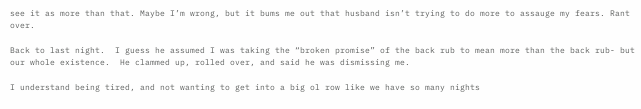see it as more than that. Maybe I’m wrong, but it bums me out that husband isn’t trying to do more to assauge my fears. Rant over.

Back to last night.  I guess he assumed I was taking the “broken promise” of the back rub to mean more than the back rub- but our whole existence.  He clammed up, rolled over, and said he was dismissing me.

I understand being tired, and not wanting to get into a big ol row like we have so many nights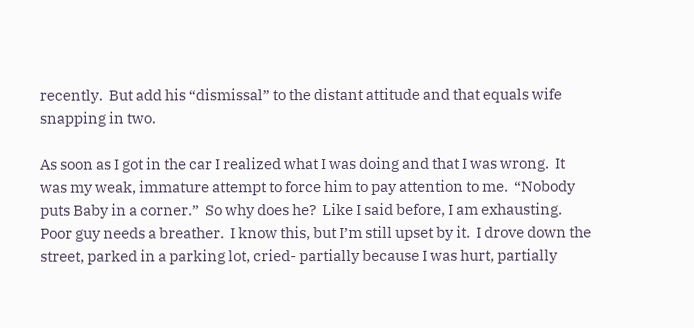recently.  But add his “dismissal” to the distant attitude and that equals wife snapping in two.

As soon as I got in the car I realized what I was doing and that I was wrong.  It was my weak, immature attempt to force him to pay attention to me.  “Nobody puts Baby in a corner.”  So why does he?  Like I said before, I am exhausting.  Poor guy needs a breather.  I know this, but I’m still upset by it.  I drove down the street, parked in a parking lot, cried- partially because I was hurt, partially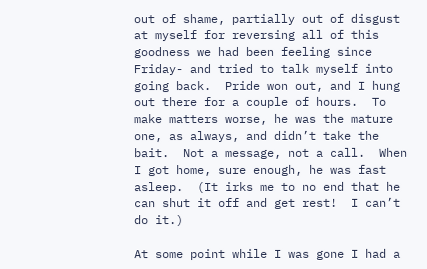out of shame, partially out of disgust at myself for reversing all of this goodness we had been feeling since Friday- and tried to talk myself into going back.  Pride won out, and I hung out there for a couple of hours.  To make matters worse, he was the mature one, as always, and didn’t take the bait.  Not a message, not a call.  When I got home, sure enough, he was fast asleep.  (It irks me to no end that he can shut it off and get rest!  I can’t do it.)

At some point while I was gone I had a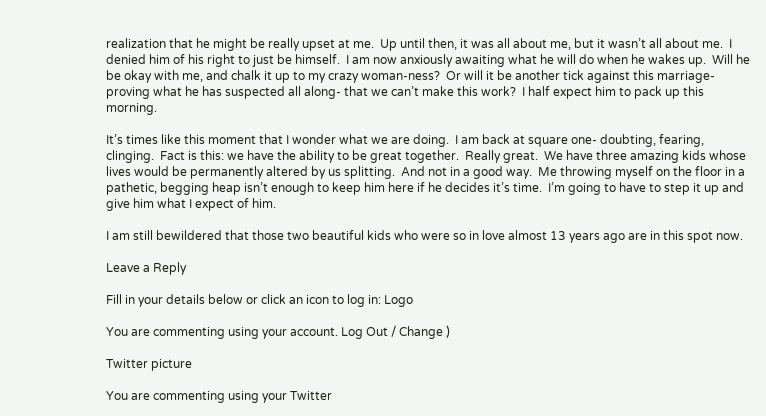realization that he might be really upset at me.  Up until then, it was all about me, but it wasn’t all about me.  I denied him of his right to just be himself.  I am now anxiously awaiting what he will do when he wakes up.  Will he be okay with me, and chalk it up to my crazy woman-ness?  Or will it be another tick against this marriage- proving what he has suspected all along- that we can’t make this work?  I half expect him to pack up this morning.

It’s times like this moment that I wonder what we are doing.  I am back at square one- doubting, fearing, clinging.  Fact is this: we have the ability to be great together.  Really great.  We have three amazing kids whose lives would be permanently altered by us splitting.  And not in a good way.  Me throwing myself on the floor in a pathetic, begging heap isn’t enough to keep him here if he decides it’s time.  I’m going to have to step it up and give him what I expect of him.

I am still bewildered that those two beautiful kids who were so in love almost 13 years ago are in this spot now.

Leave a Reply

Fill in your details below or click an icon to log in: Logo

You are commenting using your account. Log Out / Change )

Twitter picture

You are commenting using your Twitter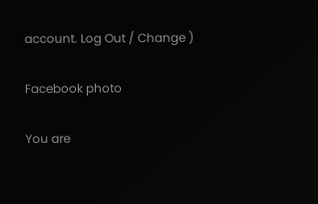account. Log Out / Change )

Facebook photo

You are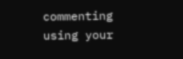commenting using your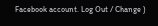Facebook account. Log Out / Change )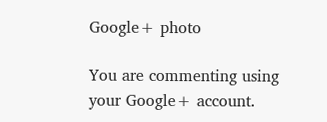Google+ photo

You are commenting using your Google+ account.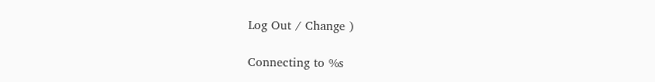Log Out / Change )

Connecting to %s